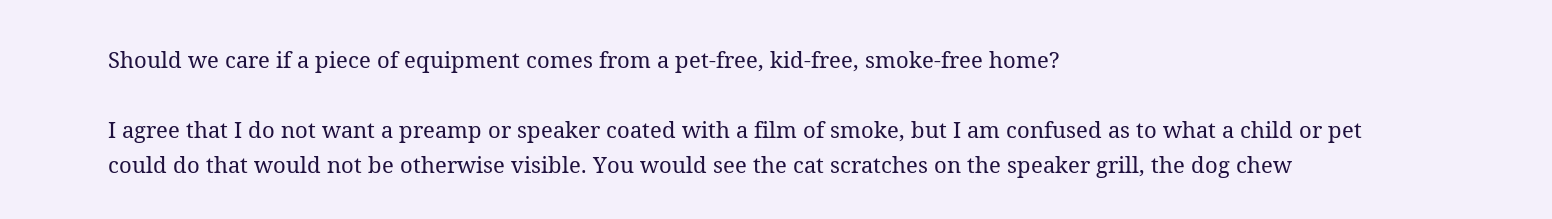Should we care if a piece of equipment comes from a pet-free, kid-free, smoke-free home?

I agree that I do not want a preamp or speaker coated with a film of smoke, but I am confused as to what a child or pet could do that would not be otherwise visible. You would see the cat scratches on the speaker grill, the dog chew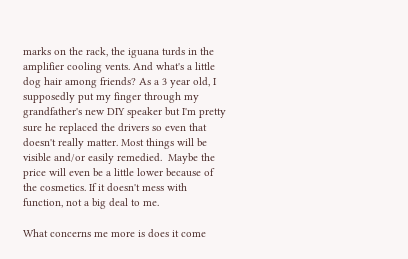marks on the rack, the iguana turds in the amplifier cooling vents. And what's a little dog hair among friends? As a 3 year old, I supposedly put my finger through my grandfather's new DIY speaker but I'm pretty sure he replaced the drivers so even that doesn't really matter. Most things will be visible and/or easily remedied.  Maybe the price will even be a little lower because of the cosmetics. If it doesn't mess with function, not a big deal to me.

What concerns me more is does it come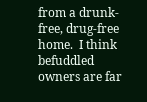from a drunk-free, drug-free home.  I think befuddled owners are far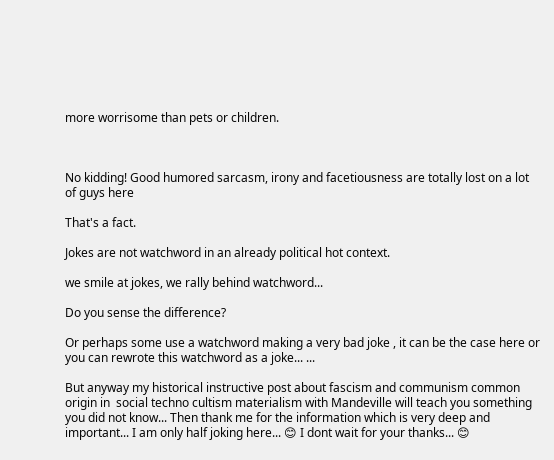more worrisome than pets or children.



No kidding! Good humored sarcasm, irony and facetiousness are totally lost on a lot of guys here

That's a fact.

Jokes are not watchword in an already political hot context.

we smile at jokes, we rally behind watchword...

Do you sense the difference?

Or perhaps some use a watchword making a very bad joke , it can be the case here or you can rewrote this watchword as a joke... ...

But anyway my historical instructive post about fascism and communism common origin in  social techno cultism materialism with Mandeville will teach you something you did not know... Then thank me for the information which is very deep and important... I am only half joking here... 😊 I dont wait for your thanks... 😊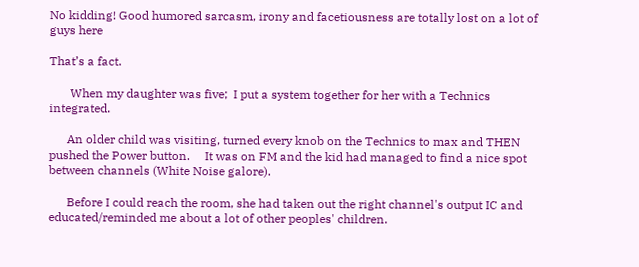No kidding! Good humored sarcasm, irony and facetiousness are totally lost on a lot of guys here

That’s a fact.

       When my daughter was five;  I put a system together for her with a Technics integrated.

      An older child was visiting, turned every knob on the Technics to max and THEN pushed the Power button.     It was on FM and the kid had managed to find a nice spot between channels (White Noise galore).

      Before I could reach the room, she had taken out the right channel's output IC and educated/reminded me about a lot of other peoples' children.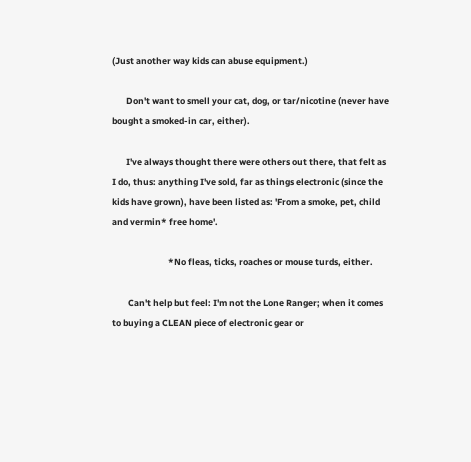(Just another way kids can abuse equipment.)

       Don't want to smell your cat, dog, or tar/nicotine (never have bought a smoked-in car, either).

       I've always thought there were others out there, that felt as I do, thus: anything I've sold, far as things electronic (since the kids have grown), have been listed as: 'From a smoke, pet, child and vermin* free home'.

                            *No fleas, ticks, roaches or mouse turds, either.

        Can't help but feel: I'm not the Lone Ranger; when it comes to buying a CLEAN piece of electronic gear or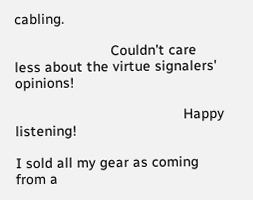cabling.

                        Couldn't care less about the virtue signalers' opinions!

                                          Happy listening!

I sold all my gear as coming from a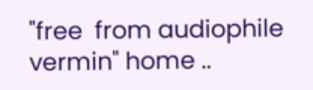"free  from audiophile vermin" home ..